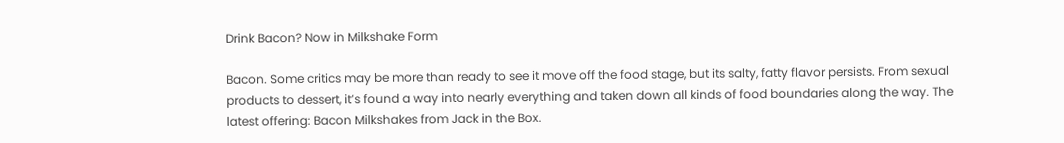Drink Bacon? Now in Milkshake Form

Bacon. Some critics may be more than ready to see it move off the food stage, but its salty, fatty flavor persists. From sexual products to dessert, it’s found a way into nearly everything and taken down all kinds of food boundaries along the way. The latest offering: Bacon Milkshakes from Jack in the Box.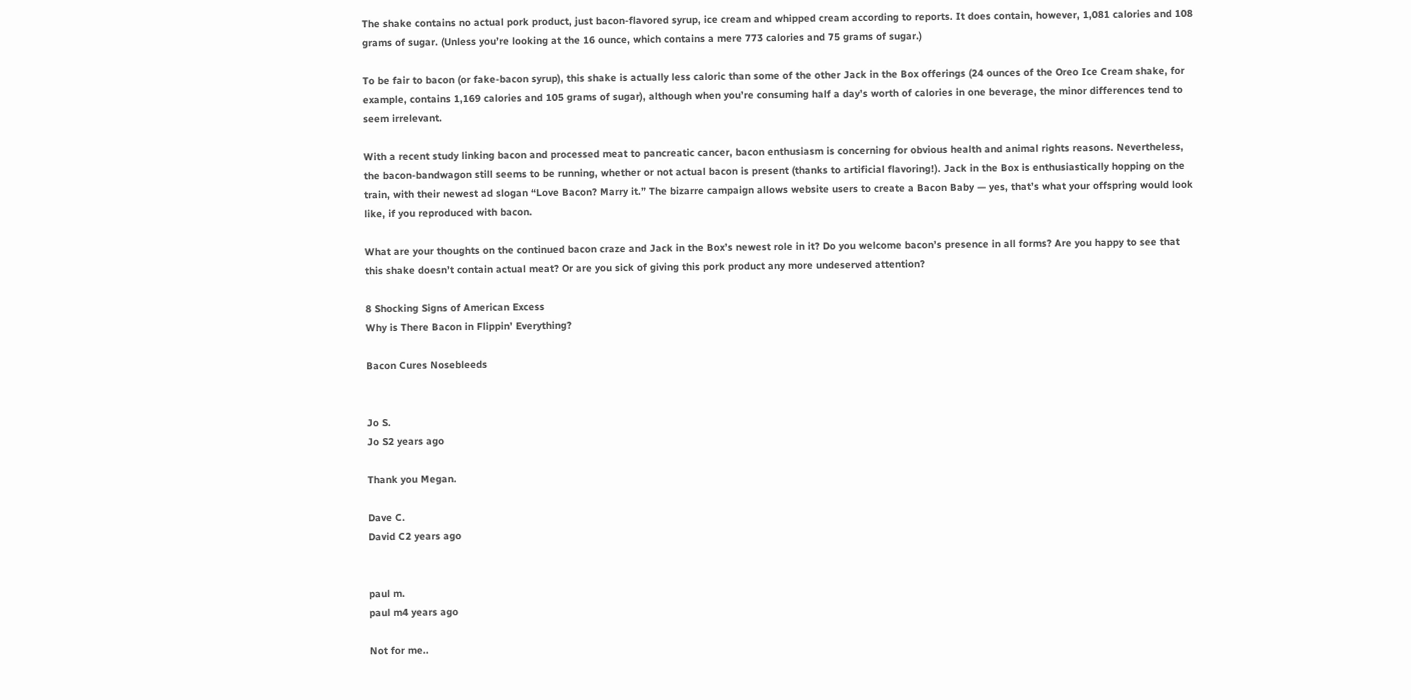The shake contains no actual pork product, just bacon-flavored syrup, ice cream and whipped cream according to reports. It does contain, however, 1,081 calories and 108 grams of sugar. (Unless you’re looking at the 16 ounce, which contains a mere 773 calories and 75 grams of sugar.)

To be fair to bacon (or fake-bacon syrup), this shake is actually less caloric than some of the other Jack in the Box offerings (24 ounces of the Oreo Ice Cream shake, for example, contains 1,169 calories and 105 grams of sugar), although when you’re consuming half a day’s worth of calories in one beverage, the minor differences tend to seem irrelevant.

With a recent study linking bacon and processed meat to pancreatic cancer, bacon enthusiasm is concerning for obvious health and animal rights reasons. Nevertheless, the bacon-bandwagon still seems to be running, whether or not actual bacon is present (thanks to artificial flavoring!). Jack in the Box is enthusiastically hopping on the train, with their newest ad slogan “Love Bacon? Marry it.” The bizarre campaign allows website users to create a Bacon Baby — yes, that’s what your offspring would look like, if you reproduced with bacon.

What are your thoughts on the continued bacon craze and Jack in the Box’s newest role in it? Do you welcome bacon’s presence in all forms? Are you happy to see that this shake doesn’t contain actual meat? Or are you sick of giving this pork product any more undeserved attention?

8 Shocking Signs of American Excess
Why is There Bacon in Flippin’ Everything?

Bacon Cures Nosebleeds


Jo S.
Jo S2 years ago

Thank you Megan.

Dave C.
David C2 years ago


paul m.
paul m4 years ago

Not for me..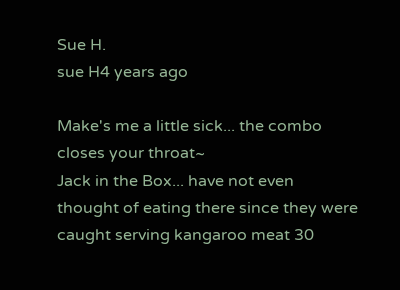Sue H.
sue H4 years ago

Make's me a little sick... the combo closes your throat~
Jack in the Box... have not even thought of eating there since they were caught serving kangaroo meat 30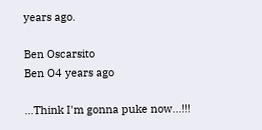years ago.

Ben Oscarsito
Ben O4 years ago

...Think I'm gonna puke now...!!!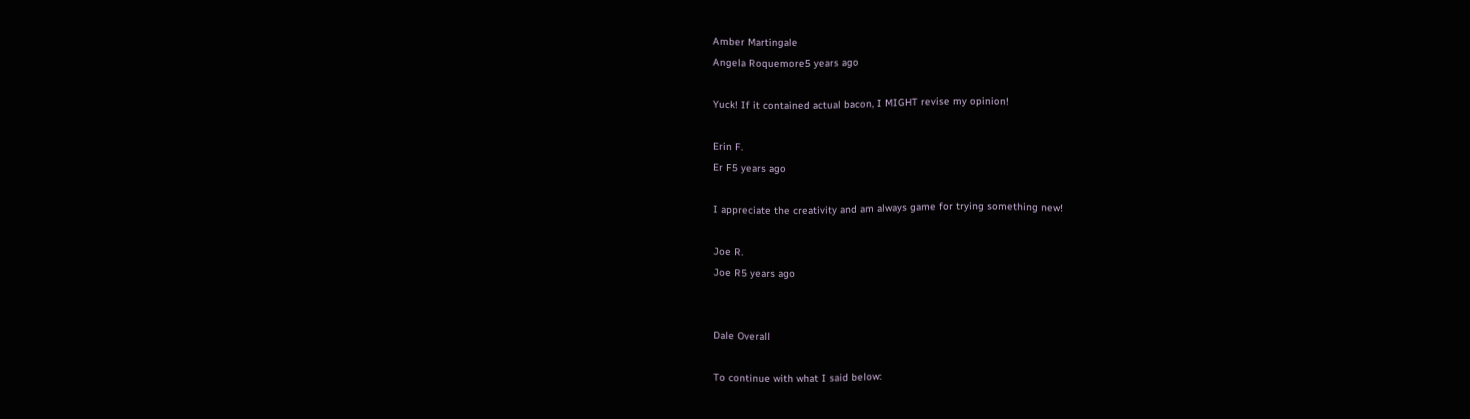Amber Martingale
Angela Roquemore5 years ago

Yuck! If it contained actual bacon, I MIGHT revise my opinion!

Erin F.
Er F5 years ago

I appreciate the creativity and am always game for trying something new!

Joe R.
Joe R5 years ago


Dale Overall

To continue with what I said below: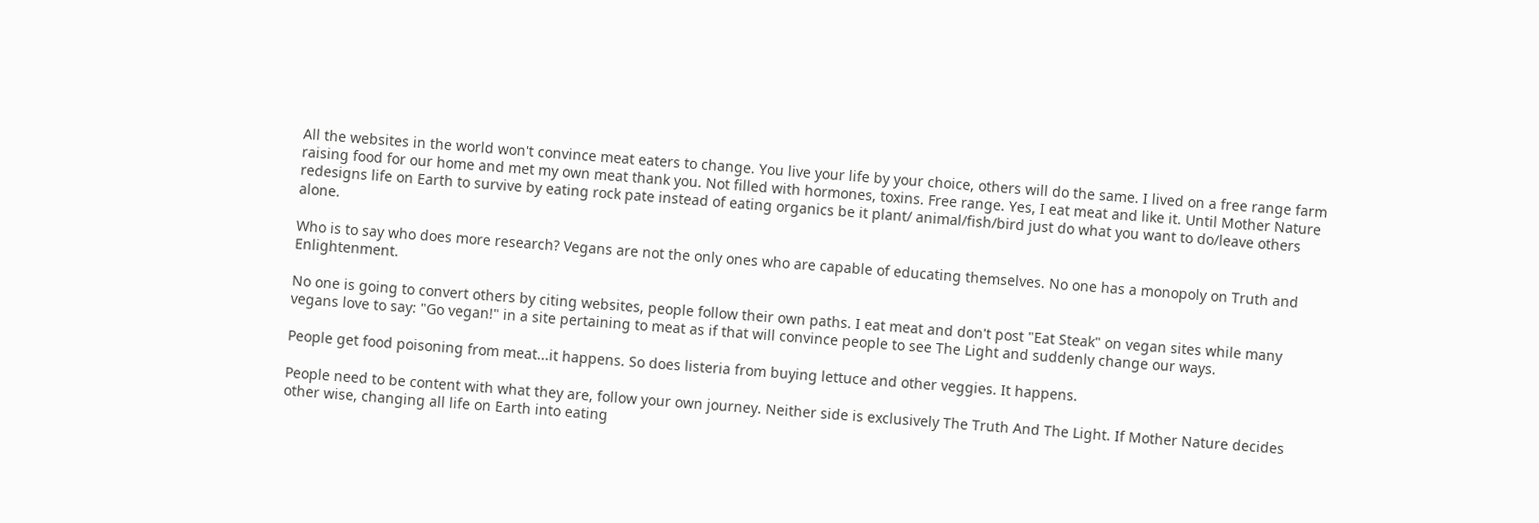All the websites in the world won't convince meat eaters to change. You live your life by your choice, others will do the same. I lived on a free range farm raising food for our home and met my own meat thank you. Not filled with hormones, toxins. Free range. Yes, I eat meat and like it. Until Mother Nature redesigns life on Earth to survive by eating rock pate instead of eating organics be it plant/ animal/fish/bird just do what you want to do/leave others alone.

Who is to say who does more research? Vegans are not the only ones who are capable of educating themselves. No one has a monopoly on Truth and Enlightenment.

No one is going to convert others by citing websites, people follow their own paths. I eat meat and don't post "Eat Steak" on vegan sites while many vegans love to say: "Go vegan!" in a site pertaining to meat as if that will convince people to see The Light and suddenly change our ways.

People get food poisoning from meat...it happens. So does listeria from buying lettuce and other veggies. It happens.

People need to be content with what they are, follow your own journey. Neither side is exclusively The Truth And The Light. If Mother Nature decides other wise, changing all life on Earth into eating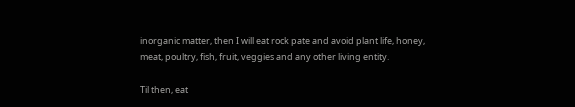inorganic matter, then I will eat rock pate and avoid plant life, honey, meat, poultry, fish, fruit, veggies and any other living entity.

Til then, eat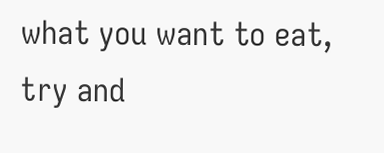what you want to eat, try and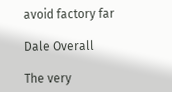avoid factory far

Dale Overall

The very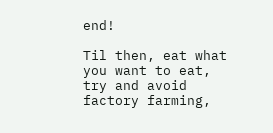end!

Til then, eat what you want to eat, try and avoid factory farming,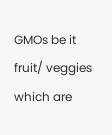GMOs be it fruit/ veggies which are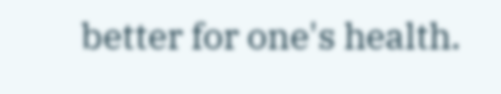better for one's health.